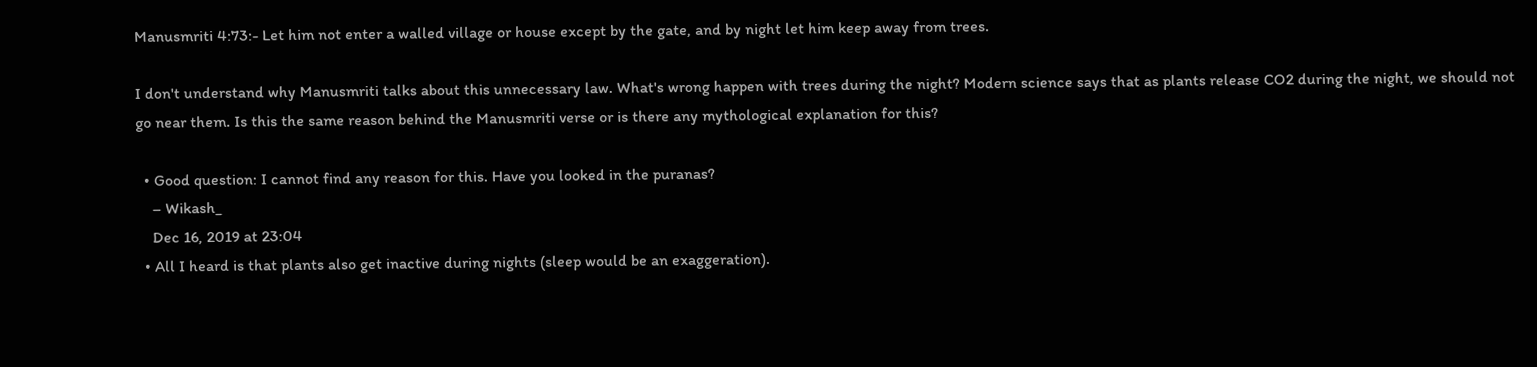Manusmriti 4:73:- Let him not enter a walled village or house except by the gate, and by night let him keep away from trees.

I don't understand why Manusmriti talks about this unnecessary law. What's wrong happen with trees during the night? Modern science says that as plants release CO2 during the night, we should not go near them. Is this the same reason behind the Manusmriti verse or is there any mythological explanation for this?

  • Good question: I cannot find any reason for this. Have you looked in the puranas?
    – Wikash_
    Dec 16, 2019 at 23:04
  • All I heard is that plants also get inactive during nights (sleep would be an exaggeration).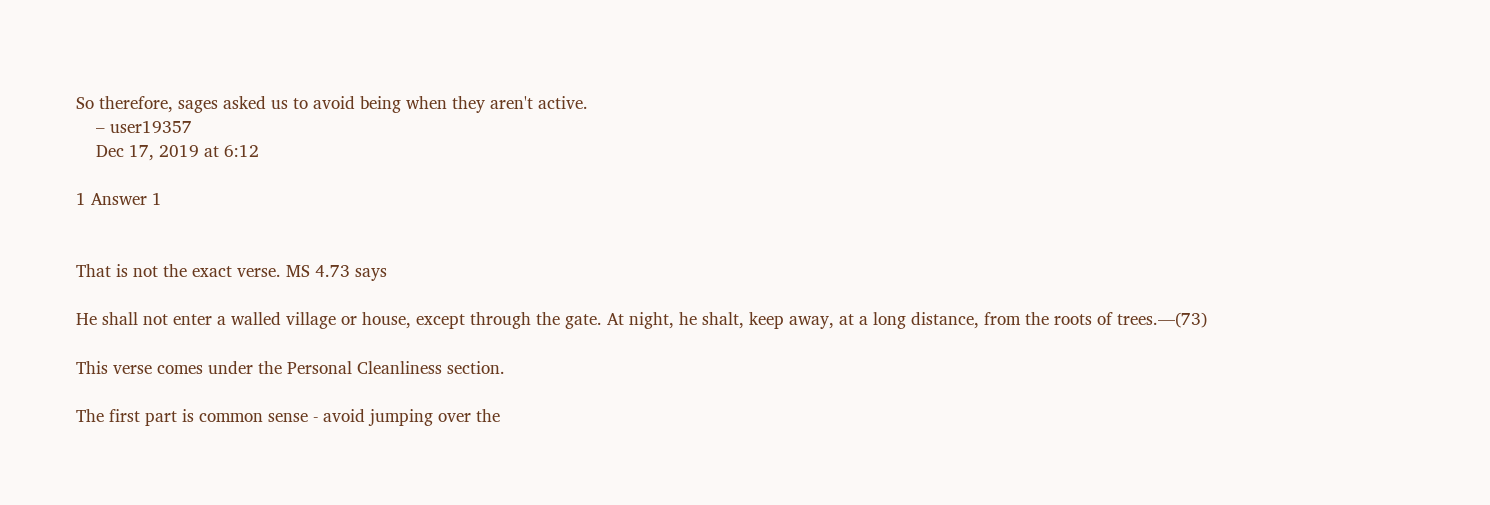So therefore, sages asked us to avoid being when they aren't active.
    – user19357
    Dec 17, 2019 at 6:12

1 Answer 1


That is not the exact verse. MS 4.73 says

He shall not enter a walled village or house, except through the gate. At night, he shalt, keep away, at a long distance, from the roots of trees.—(73)

This verse comes under the Personal Cleanliness section.

The first part is common sense - avoid jumping over the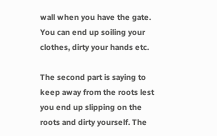wall when you have the gate. You can end up soiling your clothes, dirty your hands etc.

The second part is saying to keep away from the roots lest you end up slipping on the roots and dirty yourself. The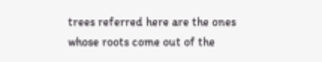trees referred here are the ones whose roots come out of the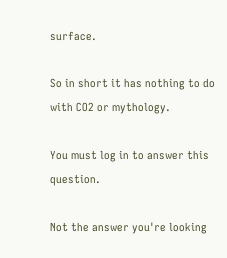surface.

So in short it has nothing to do with CO2 or mythology.

You must log in to answer this question.

Not the answer you're looking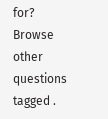for? Browse other questions tagged .